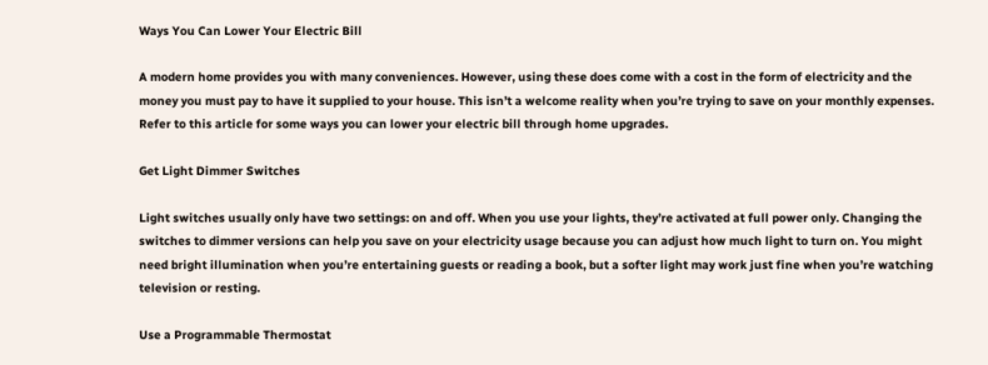Ways You Can Lower Your Electric Bill

A modern home provides you with many conveniences. However, using these does come with a cost in the form of electricity and the money you must pay to have it supplied to your house. This isn’t a welcome reality when you’re trying to save on your monthly expenses. Refer to this article for some ways you can lower your electric bill through home upgrades.

Get Light Dimmer Switches

Light switches usually only have two settings: on and off. When you use your lights, they’re activated at full power only. Changing the switches to dimmer versions can help you save on your electricity usage because you can adjust how much light to turn on. You might need bright illumination when you’re entertaining guests or reading a book, but a softer light may work just fine when you’re watching television or resting.

Use a Programmable Thermostat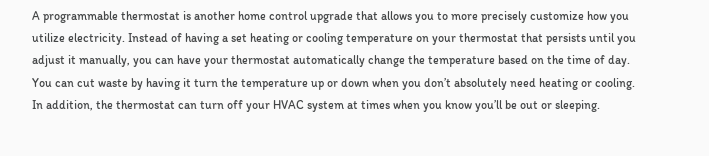A programmable thermostat is another home control upgrade that allows you to more precisely customize how you utilize electricity. Instead of having a set heating or cooling temperature on your thermostat that persists until you adjust it manually, you can have your thermostat automatically change the temperature based on the time of day. You can cut waste by having it turn the temperature up or down when you don’t absolutely need heating or cooling. In addition, the thermostat can turn off your HVAC system at times when you know you’ll be out or sleeping.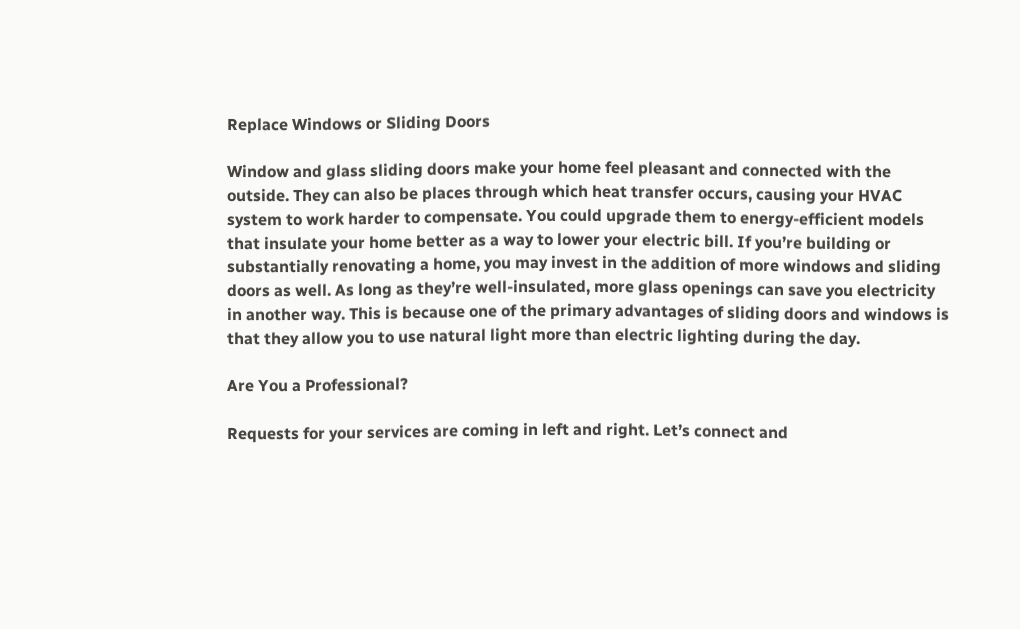Replace Windows or Sliding Doors

Window and glass sliding doors make your home feel pleasant and connected with the outside. They can also be places through which heat transfer occurs, causing your HVAC system to work harder to compensate. You could upgrade them to energy-efficient models that insulate your home better as a way to lower your electric bill. If you’re building or substantially renovating a home, you may invest in the addition of more windows and sliding doors as well. As long as they’re well-insulated, more glass openings can save you electricity in another way. This is because one of the primary advantages of sliding doors and windows is that they allow you to use natural light more than electric lighting during the day.

Are You a Professional?

Requests for your services are coming in left and right. Let’s connect and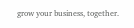grow your business, together.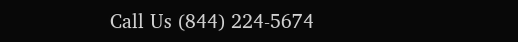Call Us (844) 224-5674